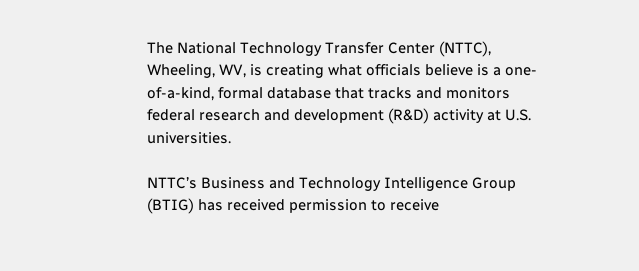The National Technology Transfer Center (NTTC), Wheeling, WV, is creating what officials believe is a one-of-a-kind, formal database that tracks and monitors federal research and development (R&D) activity at U.S. universities.

NTTC’s Business and Technology Intelligence Group (BTIG) has received permission to receive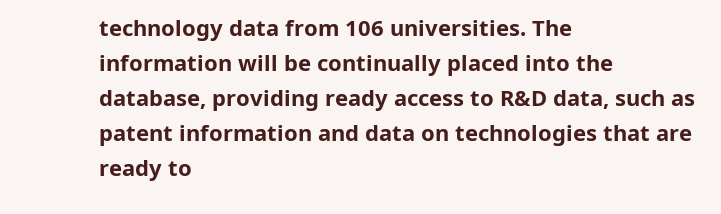technology data from 106 universities. The information will be continually placed into the database, providing ready access to R&D data, such as patent information and data on technologies that are ready to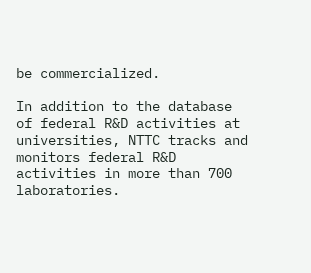be commercialized.

In addition to the database of federal R&D activities at universities, NTTC tracks and monitors federal R&D activities in more than 700 laboratories.